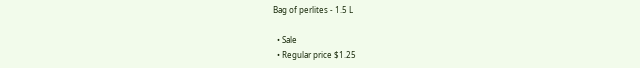Bag of perlites - 1.5 L

  • Sale
  • Regular price $1.25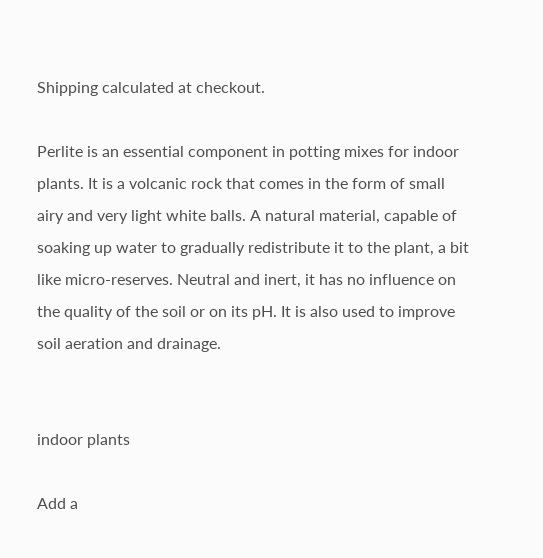Shipping calculated at checkout.

Perlite is an essential component in potting mixes for indoor plants. It is a volcanic rock that comes in the form of small airy and very light white balls. A natural material, capable of soaking up water to gradually redistribute it to the plant, a bit like micro-reserves. Neutral and inert, it has no influence on the quality of the soil or on its pH. It is also used to improve soil aeration and drainage.


indoor plants

Add a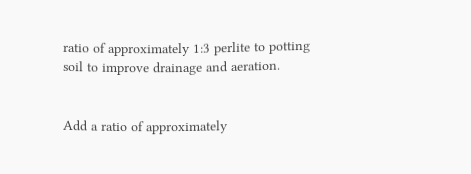ratio of approximately 1:3 perlite to potting soil to improve drainage and aeration.


Add a ratio of approximately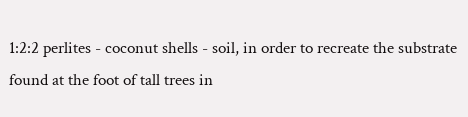1:2:2 perlites - coconut shells - soil, in order to recreate the substrate found at the foot of tall trees in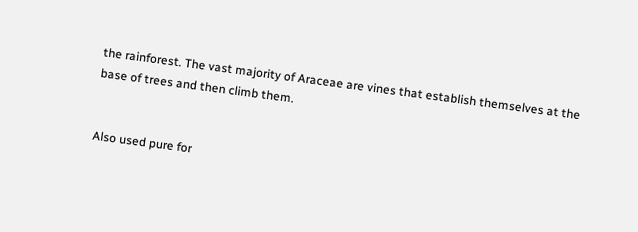the rainforest. The vast majority of Araceae are vines that establish themselves at the base of trees and then climb them.


Also used pure for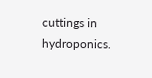cuttings in hydroponics.